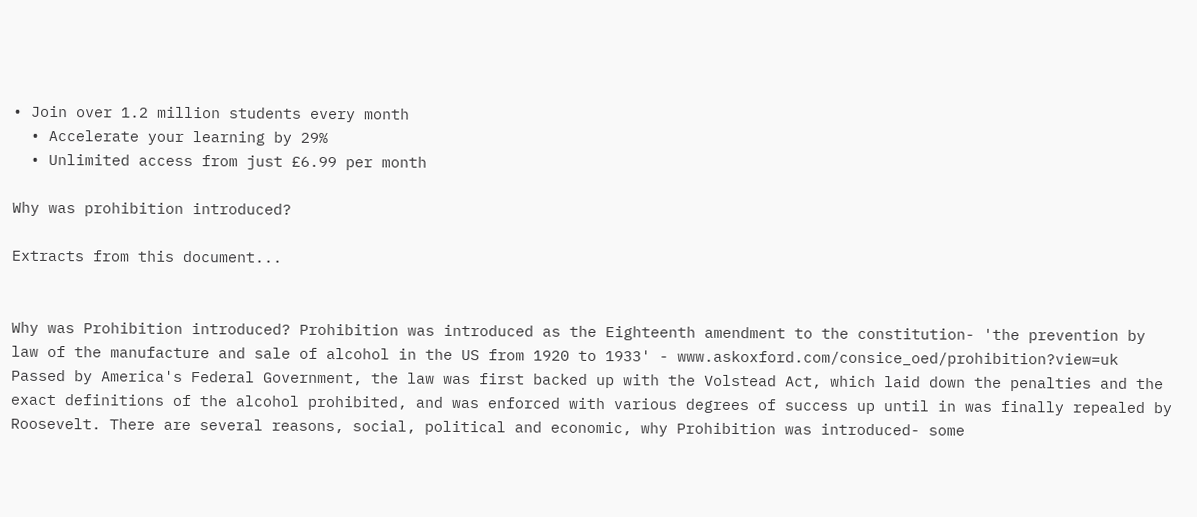• Join over 1.2 million students every month
  • Accelerate your learning by 29%
  • Unlimited access from just £6.99 per month

Why was prohibition introduced?

Extracts from this document...


Why was Prohibition introduced? Prohibition was introduced as the Eighteenth amendment to the constitution- 'the prevention by law of the manufacture and sale of alcohol in the US from 1920 to 1933' - www.askoxford.com/consice_oed/prohibition?view=uk Passed by America's Federal Government, the law was first backed up with the Volstead Act, which laid down the penalties and the exact definitions of the alcohol prohibited, and was enforced with various degrees of success up until in was finally repealed by Roosevelt. There are several reasons, social, political and economic, why Prohibition was introduced- some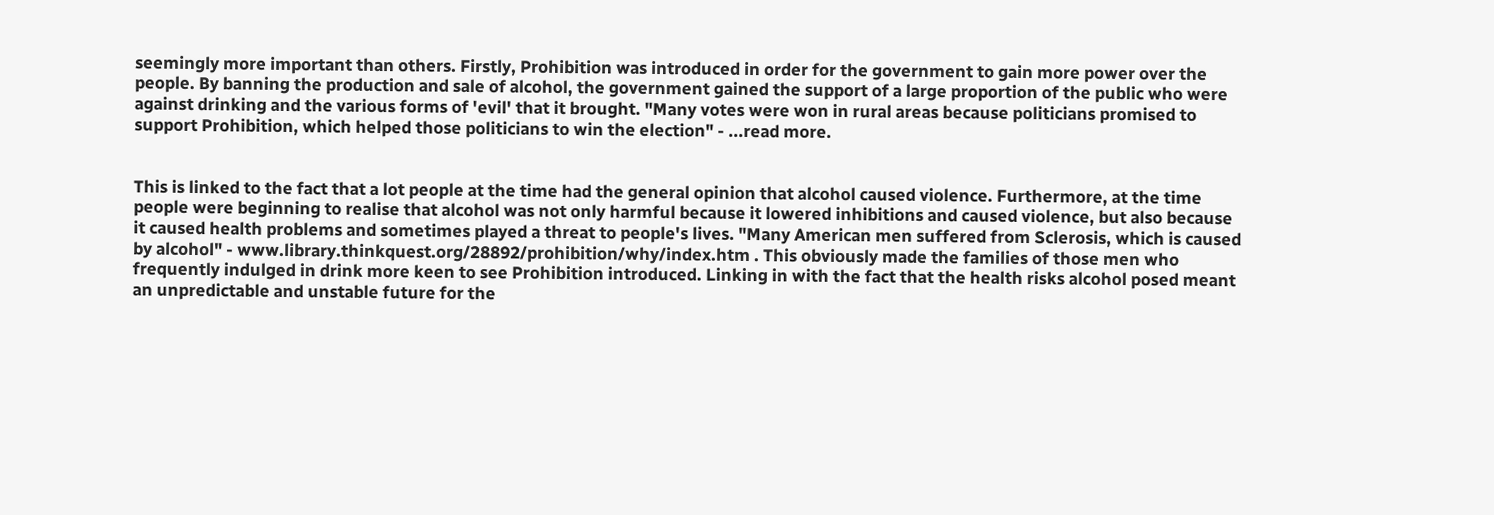seemingly more important than others. Firstly, Prohibition was introduced in order for the government to gain more power over the people. By banning the production and sale of alcohol, the government gained the support of a large proportion of the public who were against drinking and the various forms of 'evil' that it brought. "Many votes were won in rural areas because politicians promised to support Prohibition, which helped those politicians to win the election" - ...read more.


This is linked to the fact that a lot people at the time had the general opinion that alcohol caused violence. Furthermore, at the time people were beginning to realise that alcohol was not only harmful because it lowered inhibitions and caused violence, but also because it caused health problems and sometimes played a threat to people's lives. "Many American men suffered from Sclerosis, which is caused by alcohol" - www.library.thinkquest.org/28892/prohibition/why/index.htm . This obviously made the families of those men who frequently indulged in drink more keen to see Prohibition introduced. Linking in with the fact that the health risks alcohol posed meant an unpredictable and unstable future for the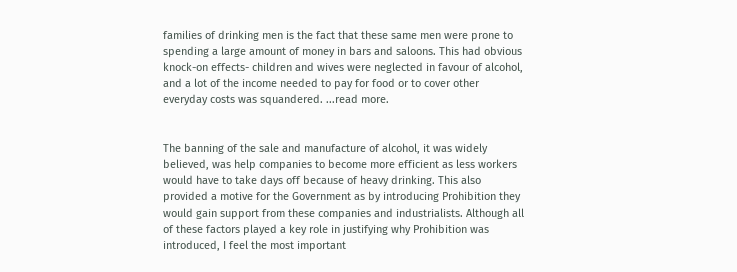families of drinking men is the fact that these same men were prone to spending a large amount of money in bars and saloons. This had obvious knock-on effects- children and wives were neglected in favour of alcohol, and a lot of the income needed to pay for food or to cover other everyday costs was squandered. ...read more.


The banning of the sale and manufacture of alcohol, it was widely believed, was help companies to become more efficient as less workers would have to take days off because of heavy drinking. This also provided a motive for the Government as by introducing Prohibition they would gain support from these companies and industrialists. Although all of these factors played a key role in justifying why Prohibition was introduced, I feel the most important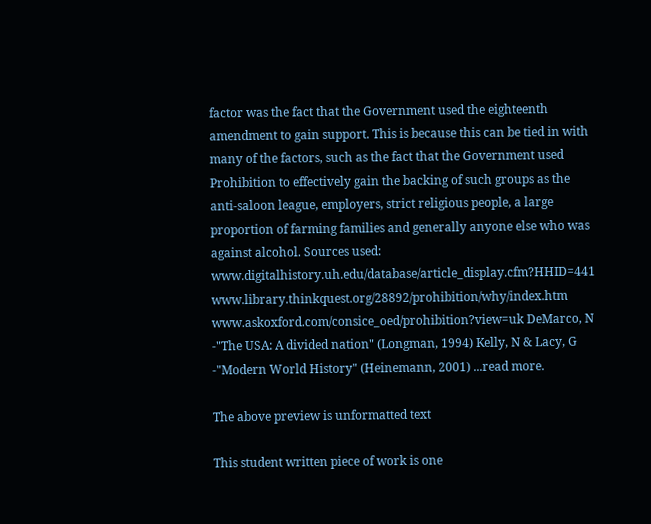factor was the fact that the Government used the eighteenth amendment to gain support. This is because this can be tied in with many of the factors, such as the fact that the Government used Prohibition to effectively gain the backing of such groups as the anti-saloon league, employers, strict religious people, a large proportion of farming families and generally anyone else who was against alcohol. Sources used: www.digitalhistory.uh.edu/database/article_display.cfm?HHID=441 www.library.thinkquest.org/28892/prohibition/why/index.htm www.askoxford.com/consice_oed/prohibition?view=uk DeMarco, N -"The USA: A divided nation" (Longman, 1994) Kelly, N & Lacy, G -"Modern World History" (Heinemann, 2001) ...read more.

The above preview is unformatted text

This student written piece of work is one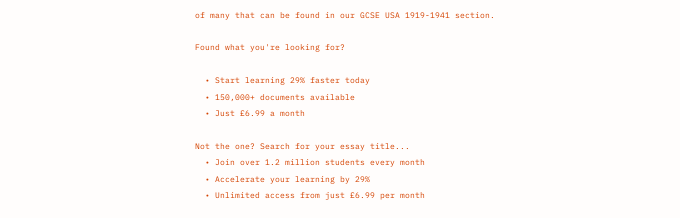of many that can be found in our GCSE USA 1919-1941 section.

Found what you're looking for?

  • Start learning 29% faster today
  • 150,000+ documents available
  • Just £6.99 a month

Not the one? Search for your essay title...
  • Join over 1.2 million students every month
  • Accelerate your learning by 29%
  • Unlimited access from just £6.99 per month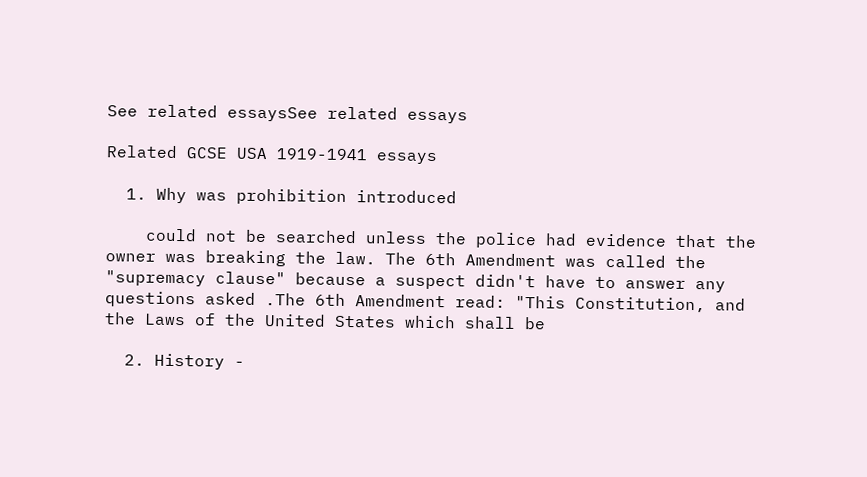See related essaysSee related essays

Related GCSE USA 1919-1941 essays

  1. Why was prohibition introduced

    could not be searched unless the police had evidence that the owner was breaking the law. The 6th Amendment was called the "supremacy clause" because a suspect didn't have to answer any questions asked .The 6th Amendment read: "This Constitution, and the Laws of the United States which shall be

  2. History -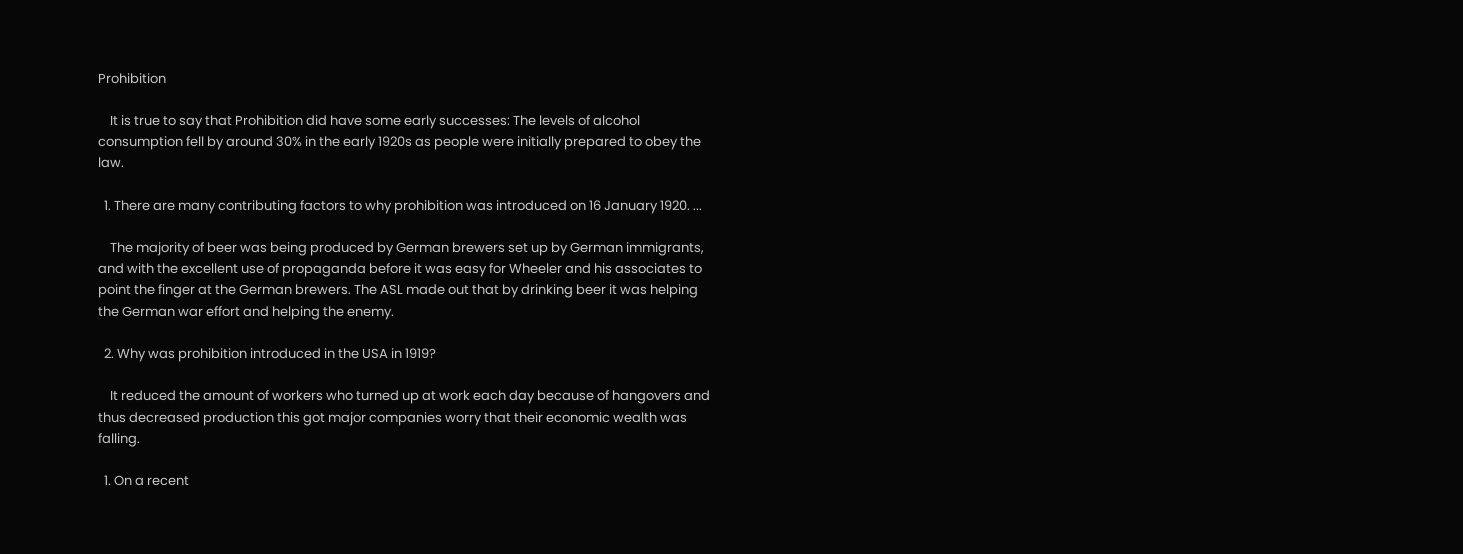Prohibition

    It is true to say that Prohibition did have some early successes: The levels of alcohol consumption fell by around 30% in the early 1920s as people were initially prepared to obey the law.

  1. There are many contributing factors to why prohibition was introduced on 16 January 1920. ...

    The majority of beer was being produced by German brewers set up by German immigrants, and with the excellent use of propaganda before it was easy for Wheeler and his associates to point the finger at the German brewers. The ASL made out that by drinking beer it was helping the German war effort and helping the enemy.

  2. Why was prohibition introduced in the USA in 1919?

    It reduced the amount of workers who turned up at work each day because of hangovers and thus decreased production this got major companies worry that their economic wealth was falling.

  1. On a recent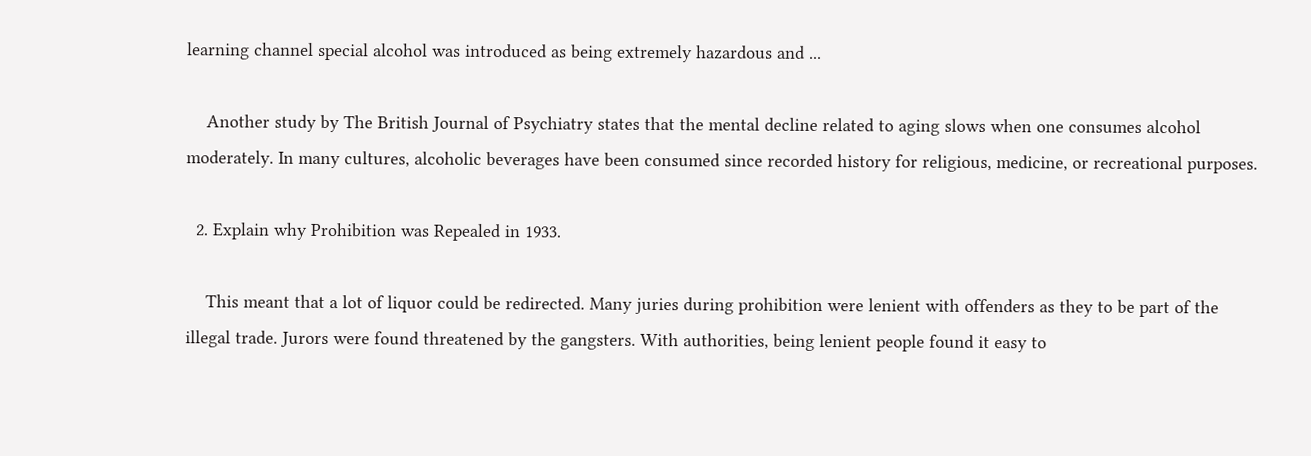learning channel special alcohol was introduced as being extremely hazardous and ...

    Another study by The British Journal of Psychiatry states that the mental decline related to aging slows when one consumes alcohol moderately. In many cultures, alcoholic beverages have been consumed since recorded history for religious, medicine, or recreational purposes.

  2. Explain why Prohibition was Repealed in 1933.

    This meant that a lot of liquor could be redirected. Many juries during prohibition were lenient with offenders as they to be part of the illegal trade. Jurors were found threatened by the gangsters. With authorities, being lenient people found it easy to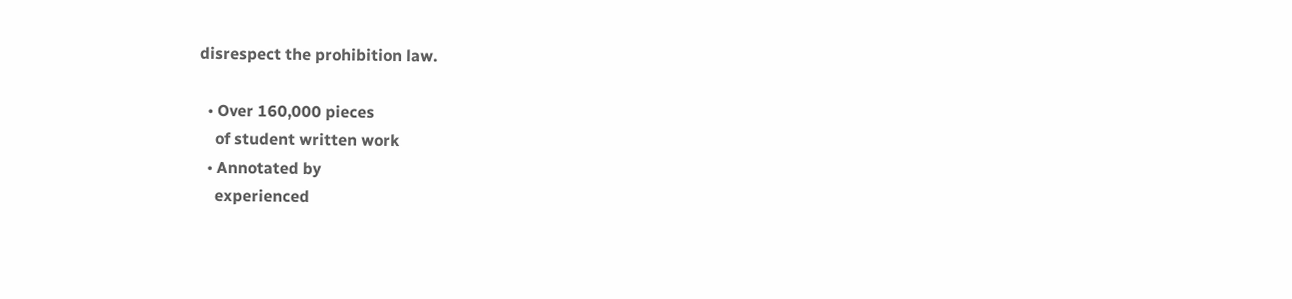disrespect the prohibition law.

  • Over 160,000 pieces
    of student written work
  • Annotated by
    experienced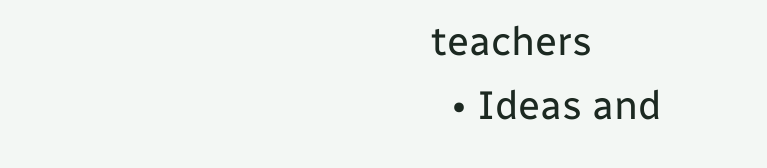teachers
  • Ideas and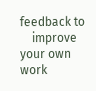feedback to
    improve your own work